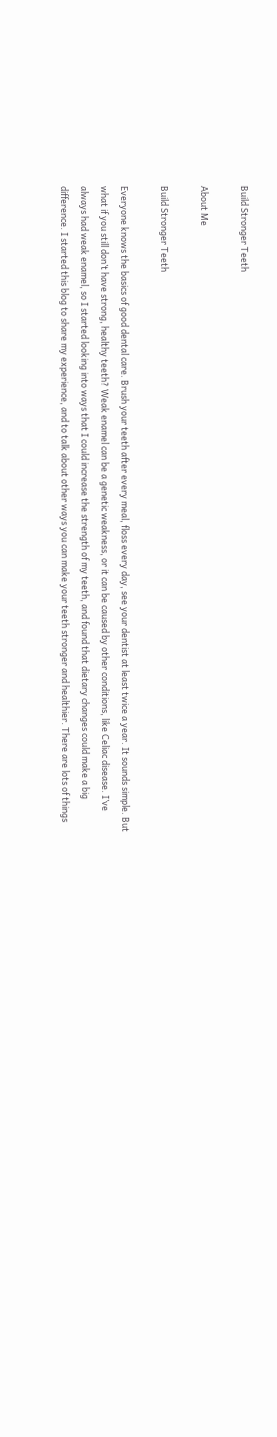Build Stronger Teeth

About Me

Build Stronger Teeth

Everyone knows the basics of good dental care. Brush your teeth after every meal, floss every day, see your dentist at least twice a year. It sounds simple. But what if you still don’t have strong, healthy teeth? Weak enamel can be a genetic weakness, or it can be caused by other conditions, like Celiac disease. I’ve always had weak enamel, so I started looking into ways that I could increase the strength of my teeth, and found that dietary changes could make a big difference. I started this blog to share my experience, and to talk about other ways you can make your teeth stronger and healthier. There are lots of things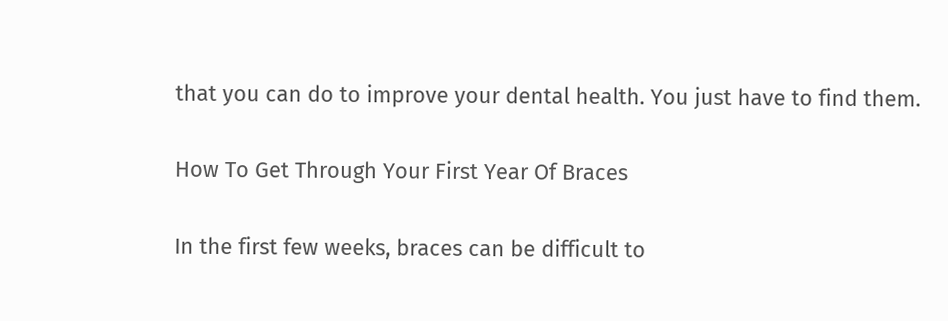that you can do to improve your dental health. You just have to find them.

How To Get Through Your First Year Of Braces

In the first few weeks, braces can be difficult to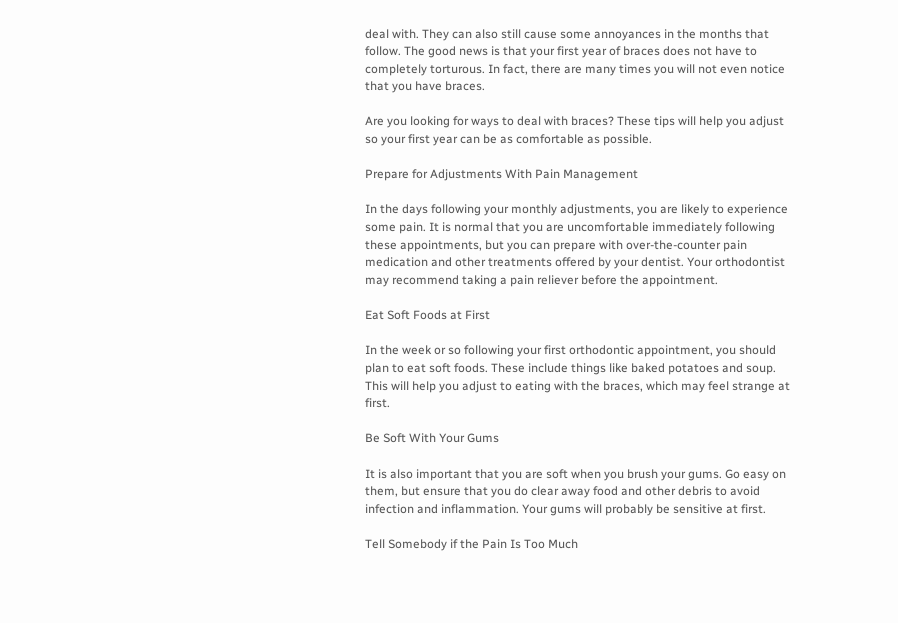deal with. They can also still cause some annoyances in the months that follow. The good news is that your first year of braces does not have to completely torturous. In fact, there are many times you will not even notice that you have braces.

Are you looking for ways to deal with braces? These tips will help you adjust so your first year can be as comfortable as possible.

Prepare for Adjustments With Pain Management

In the days following your monthly adjustments, you are likely to experience some pain. It is normal that you are uncomfortable immediately following these appointments, but you can prepare with over-the-counter pain medication and other treatments offered by your dentist. Your orthodontist may recommend taking a pain reliever before the appointment.

Eat Soft Foods at First

In the week or so following your first orthodontic appointment, you should plan to eat soft foods. These include things like baked potatoes and soup. This will help you adjust to eating with the braces, which may feel strange at first.

Be Soft With Your Gums

It is also important that you are soft when you brush your gums. Go easy on them, but ensure that you do clear away food and other debris to avoid infection and inflammation. Your gums will probably be sensitive at first.

Tell Somebody if the Pain Is Too Much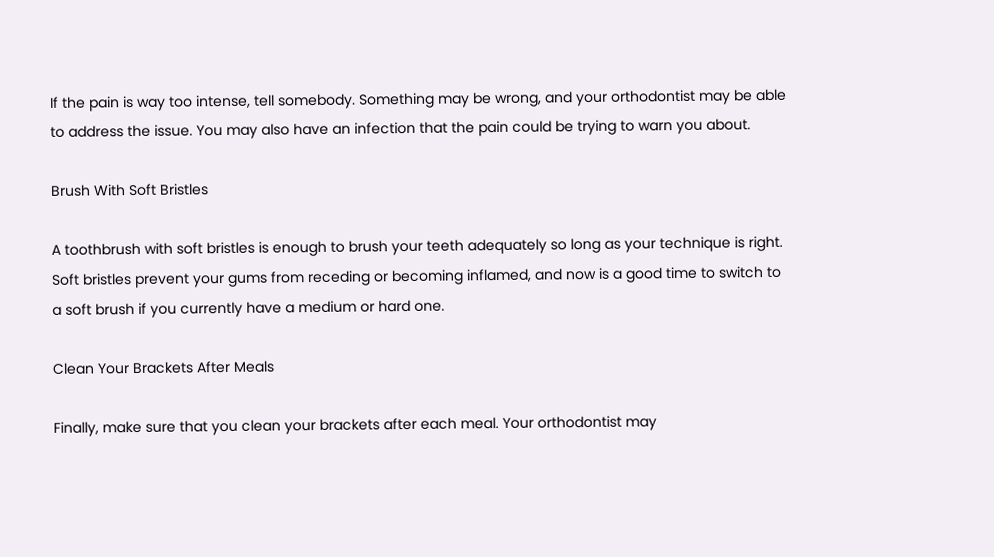If the pain is way too intense, tell somebody. Something may be wrong, and your orthodontist may be able to address the issue. You may also have an infection that the pain could be trying to warn you about.

Brush With Soft Bristles

A toothbrush with soft bristles is enough to brush your teeth adequately so long as your technique is right. Soft bristles prevent your gums from receding or becoming inflamed, and now is a good time to switch to a soft brush if you currently have a medium or hard one.

Clean Your Brackets After Meals

Finally, make sure that you clean your brackets after each meal. Your orthodontist may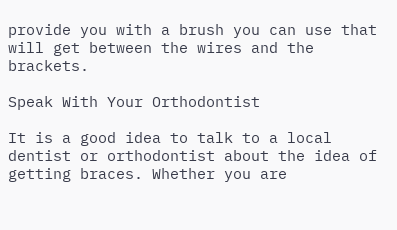provide you with a brush you can use that will get between the wires and the brackets.

Speak With Your Orthodontist

It is a good idea to talk to a local dentist or orthodontist about the idea of getting braces. Whether you are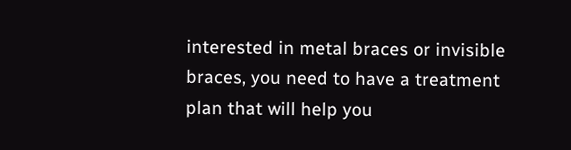interested in metal braces or invisible braces, you need to have a treatment plan that will help you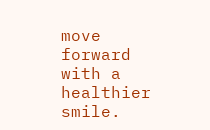move forward with a healthier smile.